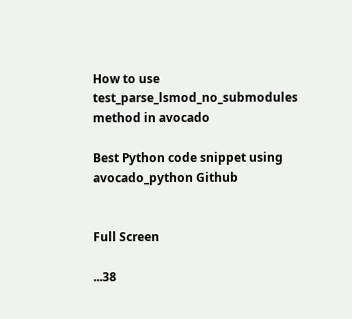How to use test_parse_lsmod_no_submodules method in avocado

Best Python code snippet using avocado_python Github


Full Screen

...38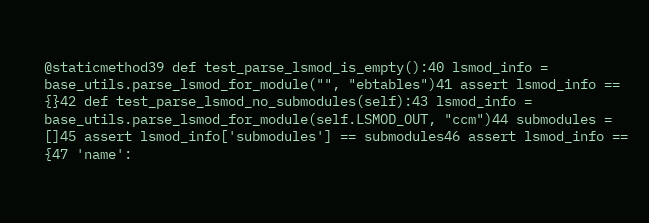@staticmethod39 def test_parse_lsmod_is_empty():40 lsmod_info = base_utils.parse_lsmod_for_module("", "ebtables")41 assert lsmod_info == {}42 def test_parse_lsmod_no_submodules(self):43 lsmod_info = base_utils.parse_lsmod_for_module(self.LSMOD_OUT, "ccm")44 submodules = []45 assert lsmod_info['submodules'] == submodules46 assert lsmod_info == {47 'name':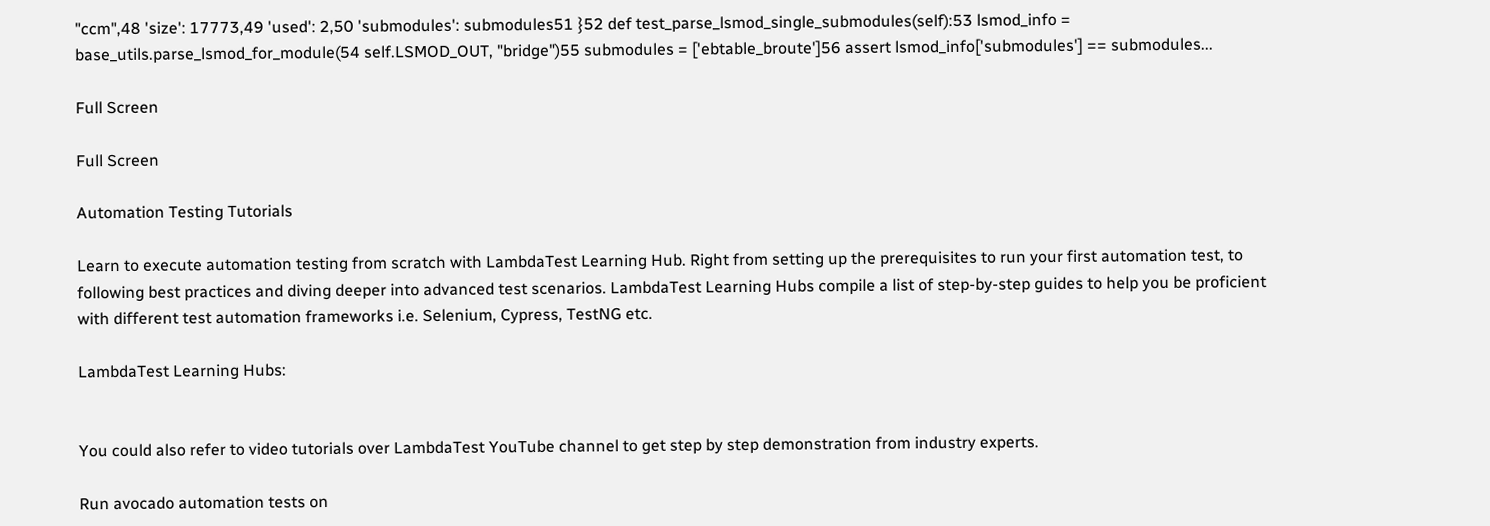"ccm",48 'size': 17773,49 'used': 2,50 'submodules': submodules51 }52 def test_parse_lsmod_single_submodules(self):53 lsmod_info = base_utils.parse_lsmod_for_module(54 self.LSMOD_OUT, "bridge")55 submodules = ['ebtable_broute']56 assert lsmod_info['submodules'] == submodules...

Full Screen

Full Screen

Automation Testing Tutorials

Learn to execute automation testing from scratch with LambdaTest Learning Hub. Right from setting up the prerequisites to run your first automation test, to following best practices and diving deeper into advanced test scenarios. LambdaTest Learning Hubs compile a list of step-by-step guides to help you be proficient with different test automation frameworks i.e. Selenium, Cypress, TestNG etc.

LambdaTest Learning Hubs:


You could also refer to video tutorials over LambdaTest YouTube channel to get step by step demonstration from industry experts.

Run avocado automation tests on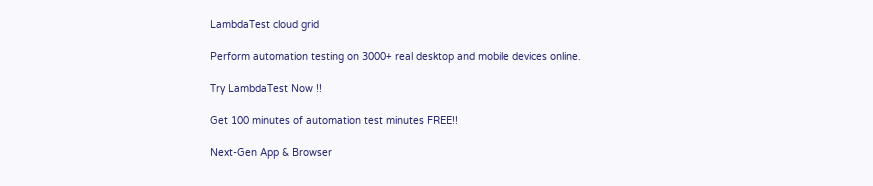LambdaTest cloud grid

Perform automation testing on 3000+ real desktop and mobile devices online.

Try LambdaTest Now !!

Get 100 minutes of automation test minutes FREE!!

Next-Gen App & Browser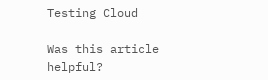Testing Cloud

Was this article helpful?